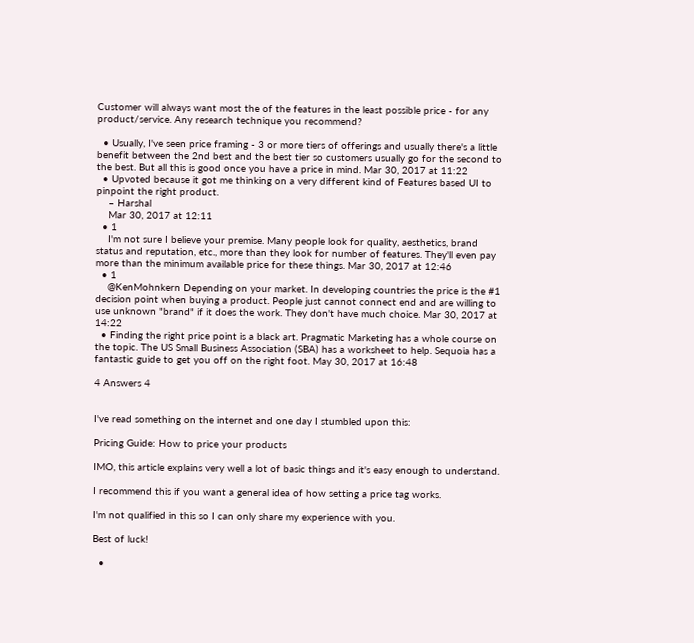Customer will always want most the of the features in the least possible price - for any product/service. Any research technique you recommend?

  • Usually, I've seen price framing - 3 or more tiers of offerings and usually there's a little benefit between the 2nd best and the best tier so customers usually go for the second to the best. But all this is good once you have a price in mind. Mar 30, 2017 at 11:22
  • Upvoted because it got me thinking on a very different kind of Features based UI to pinpoint the right product.
    – Harshal
    Mar 30, 2017 at 12:11
  • 1
    I'm not sure I believe your premise. Many people look for quality, aesthetics, brand status and reputation, etc., more than they look for number of features. They'll even pay more than the minimum available price for these things. Mar 30, 2017 at 12:46
  • 1
    @KenMohnkern Depending on your market. In developing countries the price is the #1 decision point when buying a product. People just cannot connect end and are willing to use unknown "brand" if it does the work. They don't have much choice. Mar 30, 2017 at 14:22
  • Finding the right price point is a black art. Pragmatic Marketing has a whole course on the topic. The US Small Business Association (SBA) has a worksheet to help. Sequoia has a fantastic guide to get you off on the right foot. May 30, 2017 at 16:48

4 Answers 4


I've read something on the internet and one day I stumbled upon this:

Pricing Guide: How to price your products

IMO, this article explains very well a lot of basic things and it's easy enough to understand.

I recommend this if you want a general idea of how setting a price tag works.

I'm not qualified in this so I can only share my experience with you.

Best of luck!

  •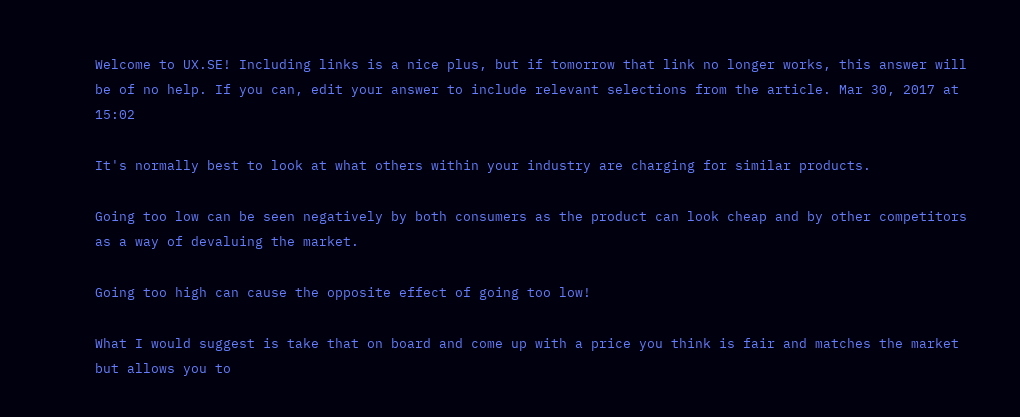Welcome to UX.SE! Including links is a nice plus, but if tomorrow that link no longer works, this answer will be of no help. If you can, edit your answer to include relevant selections from the article. Mar 30, 2017 at 15:02

It's normally best to look at what others within your industry are charging for similar products.

Going too low can be seen negatively by both consumers as the product can look cheap and by other competitors as a way of devaluing the market.

Going too high can cause the opposite effect of going too low!

What I would suggest is take that on board and come up with a price you think is fair and matches the market but allows you to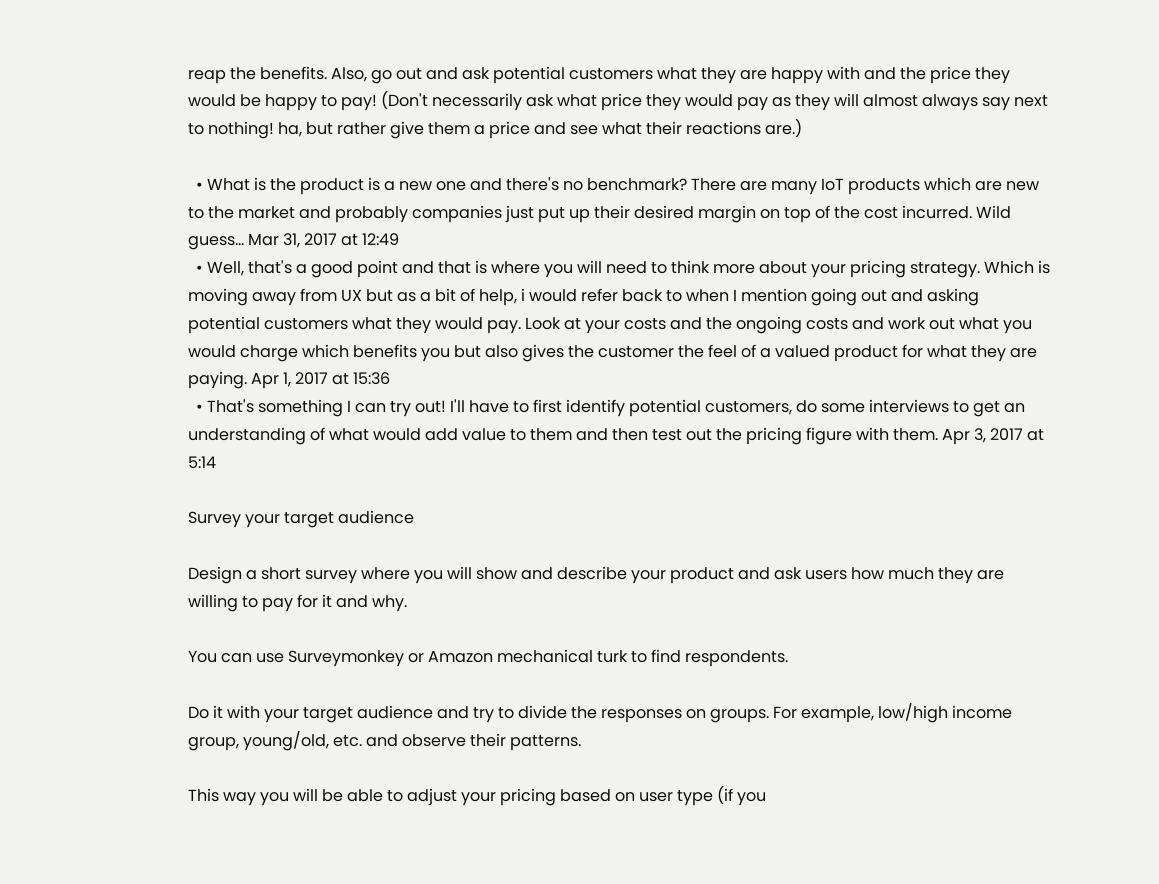reap the benefits. Also, go out and ask potential customers what they are happy with and the price they would be happy to pay! (Don't necessarily ask what price they would pay as they will almost always say next to nothing! ha, but rather give them a price and see what their reactions are.)

  • What is the product is a new one and there's no benchmark? There are many IoT products which are new to the market and probably companies just put up their desired margin on top of the cost incurred. Wild guess... Mar 31, 2017 at 12:49
  • Well, that's a good point and that is where you will need to think more about your pricing strategy. Which is moving away from UX but as a bit of help, i would refer back to when I mention going out and asking potential customers what they would pay. Look at your costs and the ongoing costs and work out what you would charge which benefits you but also gives the customer the feel of a valued product for what they are paying. Apr 1, 2017 at 15:36
  • That's something I can try out! I'll have to first identify potential customers, do some interviews to get an understanding of what would add value to them and then test out the pricing figure with them. Apr 3, 2017 at 5:14

Survey your target audience

Design a short survey where you will show and describe your product and ask users how much they are willing to pay for it and why.

You can use Surveymonkey or Amazon mechanical turk to find respondents.

Do it with your target audience and try to divide the responses on groups. For example, low/high income group, young/old, etc. and observe their patterns.

This way you will be able to adjust your pricing based on user type (if you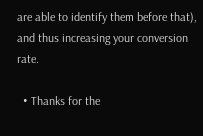are able to identify them before that), and thus increasing your conversion rate.

  • Thanks for the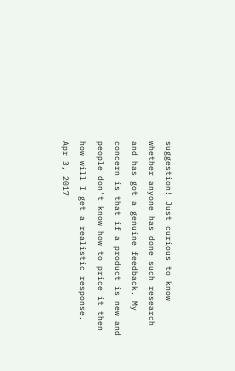suggestion! Just curious to know whether anyone has done such research and has got a genuine feedback. My concern is that if a product is new and people don't know how to price it then how will I get a realistic response. Apr 3, 2017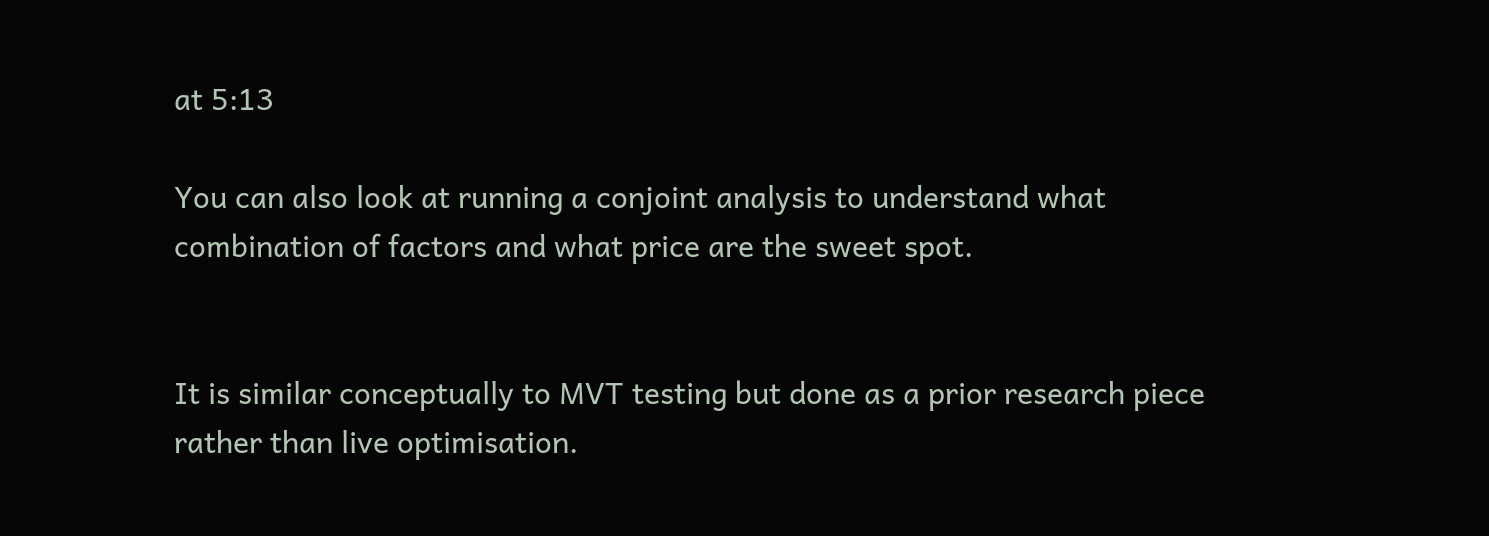at 5:13

You can also look at running a conjoint analysis to understand what combination of factors and what price are the sweet spot.


It is similar conceptually to MVT testing but done as a prior research piece rather than live optimisation.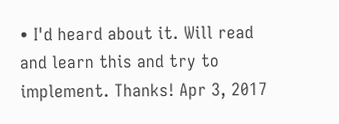• I'd heard about it. Will read and learn this and try to implement. Thanks! Apr 3, 2017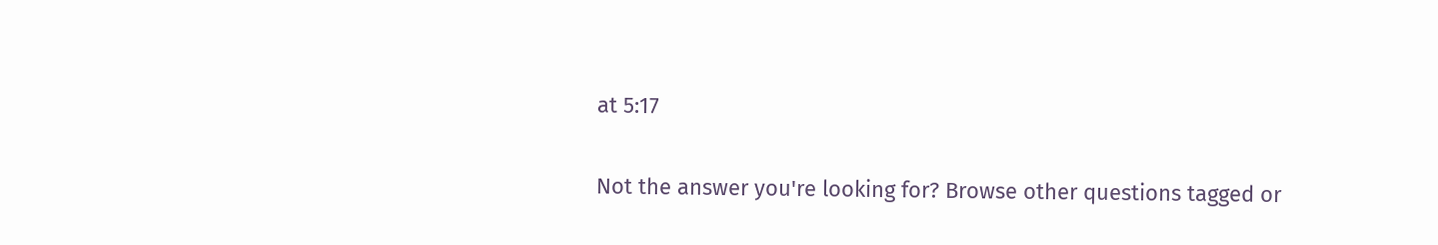at 5:17

Not the answer you're looking for? Browse other questions tagged or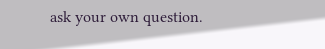ask your own question.